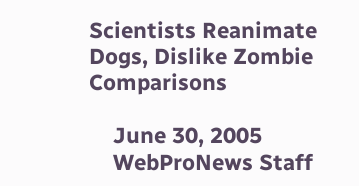Scientists Reanimate Dogs, Dislike Zombie Comparisons

    June 30, 2005
    WebProNews Staff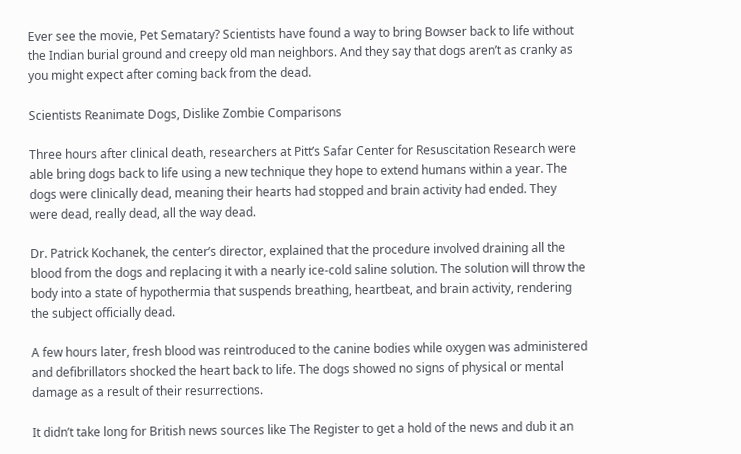Ever see the movie, Pet Sematary? Scientists have found a way to bring Bowser back to life without the Indian burial ground and creepy old man neighbors. And they say that dogs aren’t as cranky as you might expect after coming back from the dead.

Scientists Reanimate Dogs, Dislike Zombie Comparisons

Three hours after clinical death, researchers at Pitt’s Safar Center for Resuscitation Research were able bring dogs back to life using a new technique they hope to extend humans within a year. The dogs were clinically dead, meaning their hearts had stopped and brain activity had ended. They were dead, really dead, all the way dead.

Dr. Patrick Kochanek, the center’s director, explained that the procedure involved draining all the blood from the dogs and replacing it with a nearly ice-cold saline solution. The solution will throw the body into a state of hypothermia that suspends breathing, heartbeat, and brain activity, rendering the subject officially dead.

A few hours later, fresh blood was reintroduced to the canine bodies while oxygen was administered and defibrillators shocked the heart back to life. The dogs showed no signs of physical or mental damage as a result of their resurrections.

It didn’t take long for British news sources like The Register to get a hold of the news and dub it an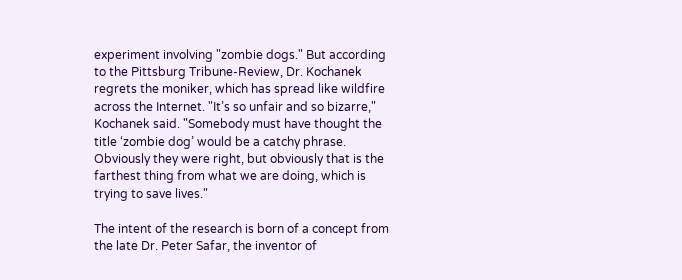experiment involving "zombie dogs." But according to the Pittsburg Tribune-Review, Dr. Kochanek regrets the moniker, which has spread like wildfire across the Internet. "It’s so unfair and so bizarre," Kochanek said. "Somebody must have thought the title ‘zombie dog’ would be a catchy phrase. Obviously they were right, but obviously that is the farthest thing from what we are doing, which is trying to save lives."

The intent of the research is born of a concept from the late Dr. Peter Safar, the inventor of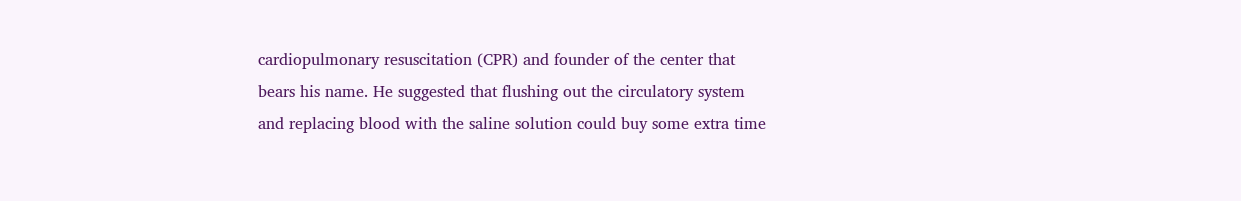cardiopulmonary resuscitation (CPR) and founder of the center that bears his name. He suggested that flushing out the circulatory system and replacing blood with the saline solution could buy some extra time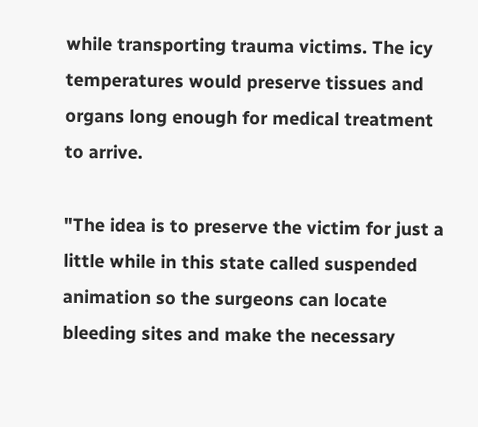while transporting trauma victims. The icy temperatures would preserve tissues and organs long enough for medical treatment to arrive.

"The idea is to preserve the victim for just a little while in this state called suspended animation so the surgeons can locate bleeding sites and make the necessary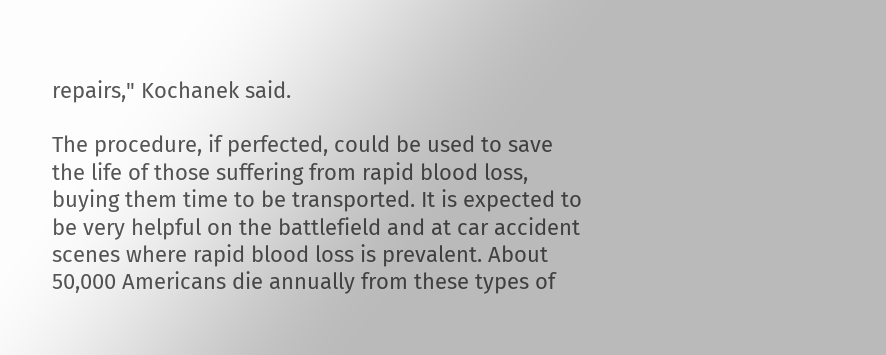repairs," Kochanek said.

The procedure, if perfected, could be used to save the life of those suffering from rapid blood loss, buying them time to be transported. It is expected to be very helpful on the battlefield and at car accident scenes where rapid blood loss is prevalent. About 50,000 Americans die annually from these types of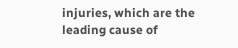injuries, which are the leading cause of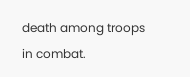death among troops in combat.